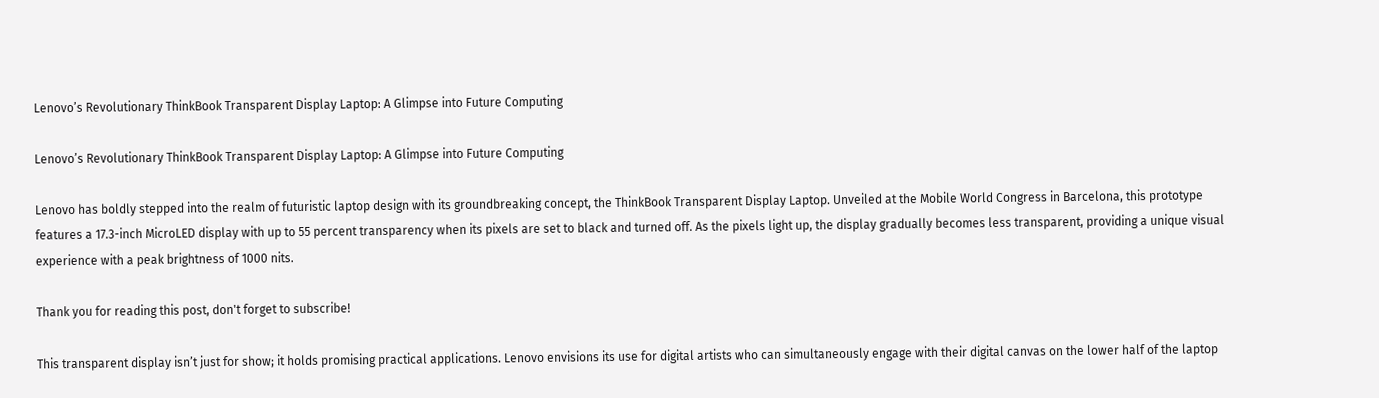Lenovo’s Revolutionary ThinkBook Transparent Display Laptop: A Glimpse into Future Computing

Lenovo’s Revolutionary ThinkBook Transparent Display Laptop: A Glimpse into Future Computing

Lenovo has boldly stepped into the realm of futuristic laptop design with its groundbreaking concept, the ThinkBook Transparent Display Laptop. Unveiled at the Mobile World Congress in Barcelona, this prototype features a 17.3-inch MicroLED display with up to 55 percent transparency when its pixels are set to black and turned off. As the pixels light up, the display gradually becomes less transparent, providing a unique visual experience with a peak brightness of 1000 nits.

Thank you for reading this post, don't forget to subscribe!

This transparent display isn’t just for show; it holds promising practical applications. Lenovo envisions its use for digital artists who can simultaneously engage with their digital canvas on the lower half of the laptop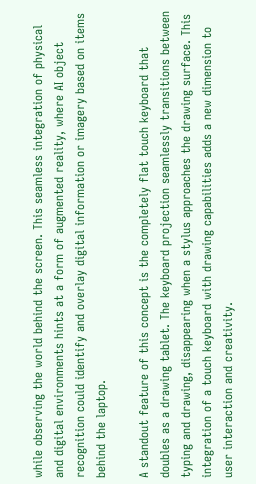while observing the world behind the screen. This seamless integration of physical and digital environments hints at a form of augmented reality, where AI object recognition could identify and overlay digital information or imagery based on items behind the laptop.

A standout feature of this concept is the completely flat touch keyboard that doubles as a drawing tablet. The keyboard projection seamlessly transitions between typing and drawing, disappearing when a stylus approaches the drawing surface. This integration of a touch keyboard with drawing capabilities adds a new dimension to user interaction and creativity.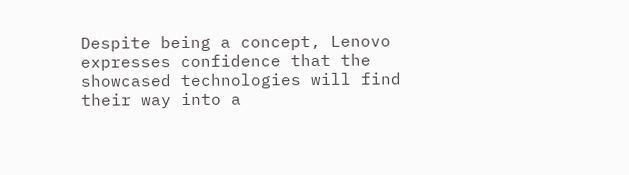Despite being a concept, Lenovo expresses confidence that the showcased technologies will find their way into a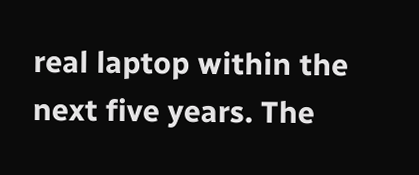real laptop within the next five years. The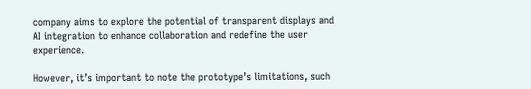company aims to explore the potential of transparent displays and AI integration to enhance collaboration and redefine the user experience.

However, it’s important to note the prototype’s limitations, such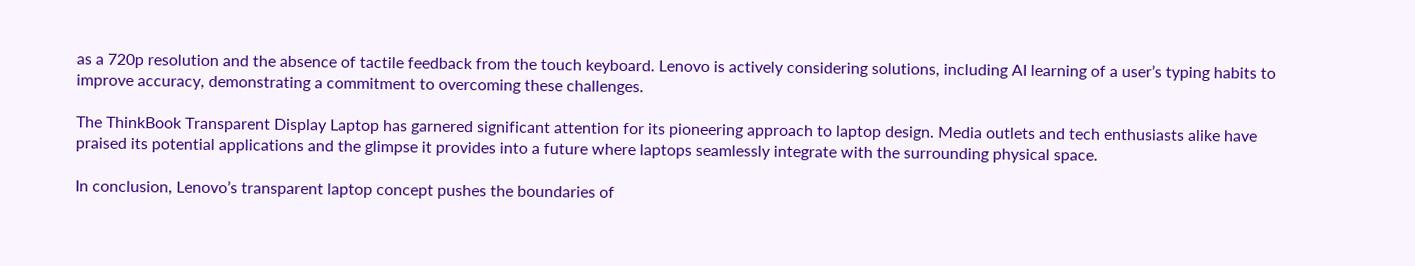as a 720p resolution and the absence of tactile feedback from the touch keyboard. Lenovo is actively considering solutions, including AI learning of a user’s typing habits to improve accuracy, demonstrating a commitment to overcoming these challenges.

The ThinkBook Transparent Display Laptop has garnered significant attention for its pioneering approach to laptop design. Media outlets and tech enthusiasts alike have praised its potential applications and the glimpse it provides into a future where laptops seamlessly integrate with the surrounding physical space.

In conclusion, Lenovo’s transparent laptop concept pushes the boundaries of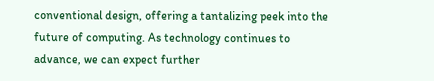conventional design, offering a tantalizing peek into the future of computing. As technology continues to advance, we can expect further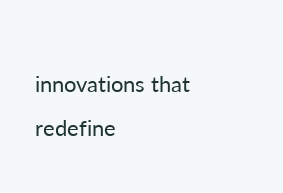innovations that redefine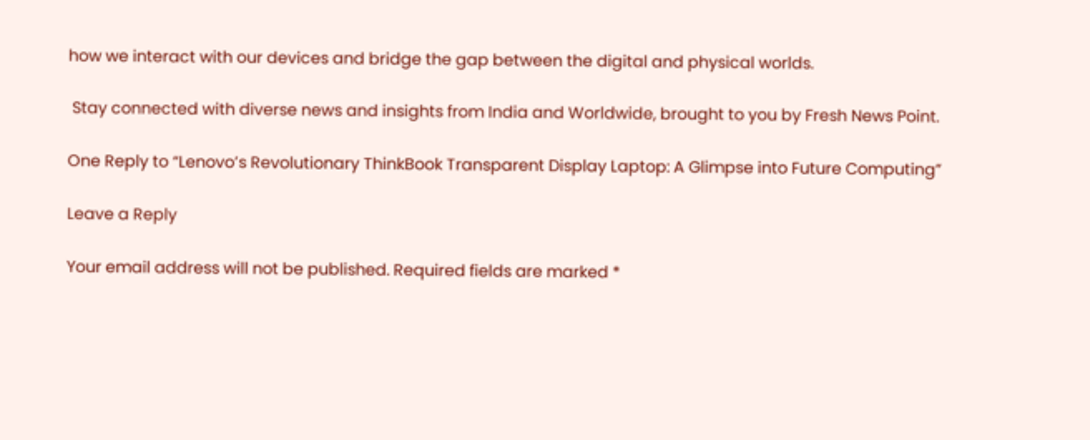how we interact with our devices and bridge the gap between the digital and physical worlds.

 Stay connected with diverse news and insights from India and Worldwide, brought to you by Fresh News Point.

One Reply to “Lenovo’s Revolutionary ThinkBook Transparent Display Laptop: A Glimpse into Future Computing”

Leave a Reply

Your email address will not be published. Required fields are marked *